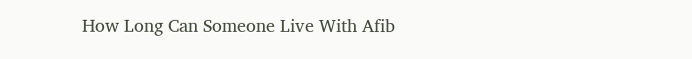How Long Can Someone Live With Afib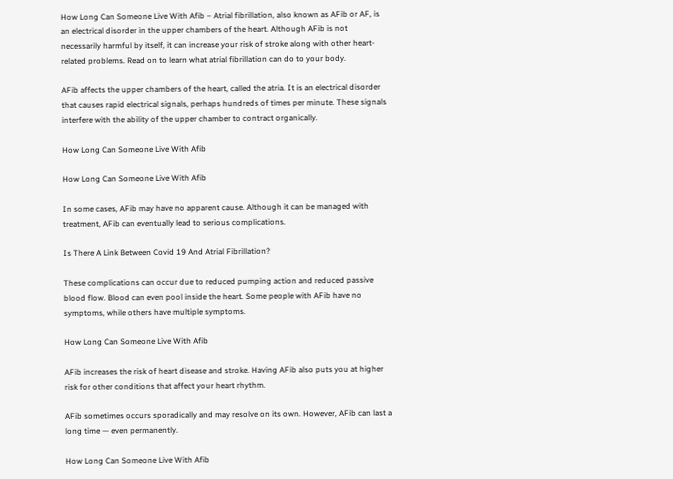How Long Can Someone Live With Afib – Atrial fibrillation, also known as AFib or AF, is an electrical disorder in the upper chambers of the heart. Although AFib is not necessarily harmful by itself, it can increase your risk of stroke along with other heart-related problems. Read on to learn what atrial fibrillation can do to your body.

AFib affects the upper chambers of the heart, called the atria. It is an electrical disorder that causes rapid electrical signals, perhaps hundreds of times per minute. These signals interfere with the ability of the upper chamber to contract organically.

How Long Can Someone Live With Afib

How Long Can Someone Live With Afib

In some cases, AFib may have no apparent cause. Although it can be managed with treatment, AFib can eventually lead to serious complications.

Is There A Link Between Covid 19 And Atrial Fibrillation?

These complications can occur due to reduced pumping action and reduced passive blood flow. Blood can even pool inside the heart. Some people with AFib have no symptoms, while others have multiple symptoms.

How Long Can Someone Live With Afib

AFib increases the risk of heart disease and stroke. Having AFib also puts you at higher risk for other conditions that affect your heart rhythm.

AFib sometimes occurs sporadically and may resolve on its own. However, AFib can last a long time — even permanently.

How Long Can Someone Live With Afib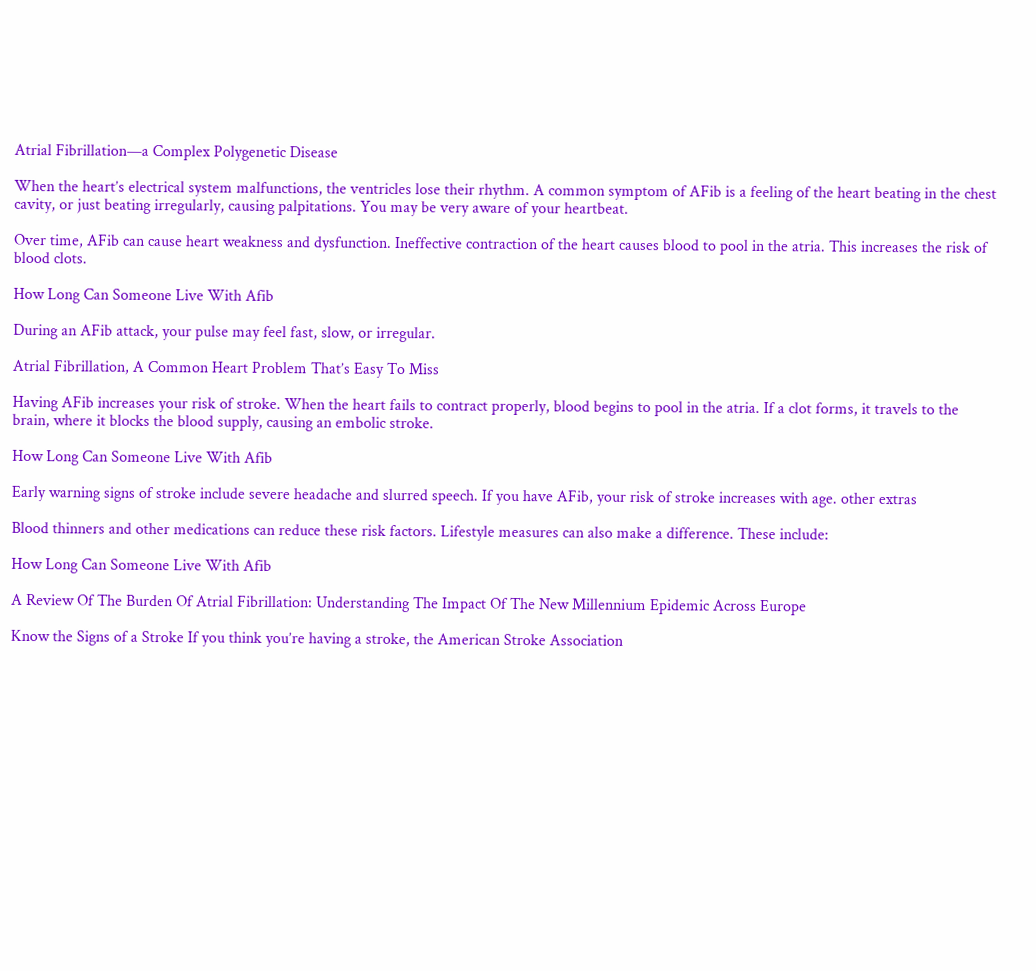Atrial Fibrillation—a Complex Polygenetic Disease

When the heart’s electrical system malfunctions, the ventricles lose their rhythm. A common symptom of AFib is a feeling of the heart beating in the chest cavity, or just beating irregularly, causing palpitations. You may be very aware of your heartbeat.

Over time, AFib can cause heart weakness and dysfunction. Ineffective contraction of the heart causes blood to pool in the atria. This increases the risk of blood clots.

How Long Can Someone Live With Afib

During an AFib attack, your pulse may feel fast, slow, or irregular.

Atrial Fibrillation, A Common Heart Problem That’s Easy To Miss

Having AFib increases your risk of stroke. When the heart fails to contract properly, blood begins to pool in the atria. If a clot forms, it travels to the brain, where it blocks the blood supply, causing an embolic stroke.

How Long Can Someone Live With Afib

Early warning signs of stroke include severe headache and slurred speech. If you have AFib, your risk of stroke increases with age. other extras

Blood thinners and other medications can reduce these risk factors. Lifestyle measures can also make a difference. These include:

How Long Can Someone Live With Afib

A Review Of The Burden Of Atrial Fibrillation: Understanding The Impact Of The New Millennium Epidemic Across Europe

Know the Signs of a Stroke If you think you’re having a stroke, the American Stroke Association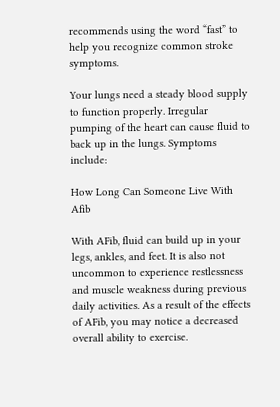recommends using the word “fast” to help you recognize common stroke symptoms.

Your lungs need a steady blood supply to function properly. Irregular pumping of the heart can cause fluid to back up in the lungs. Symptoms include:

How Long Can Someone Live With Afib

With AFib, fluid can build up in your legs, ankles, and feet. It is also not uncommon to experience restlessness and muscle weakness during previous daily activities. As a result of the effects of AFib, you may notice a decreased overall ability to exercise.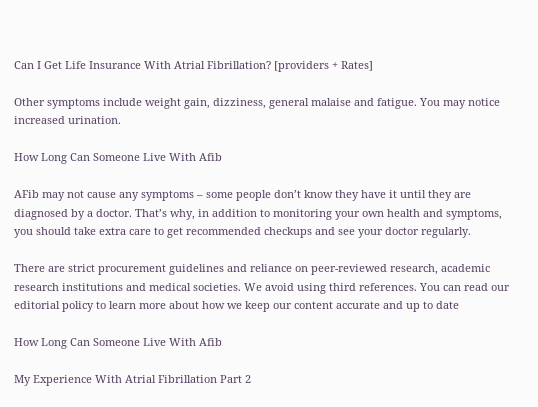Can I Get Life Insurance With Atrial Fibrillation? [providers + Rates]

Other symptoms include weight gain, dizziness, general malaise and fatigue. You may notice increased urination.

How Long Can Someone Live With Afib

AFib may not cause any symptoms – some people don’t know they have it until they are diagnosed by a doctor. That’s why, in addition to monitoring your own health and symptoms, you should take extra care to get recommended checkups and see your doctor regularly.

There are strict procurement guidelines and reliance on peer-reviewed research, academic research institutions and medical societies. We avoid using third references. You can read our editorial policy to learn more about how we keep our content accurate and up to date

How Long Can Someone Live With Afib

My Experience With Atrial Fibrillation Part 2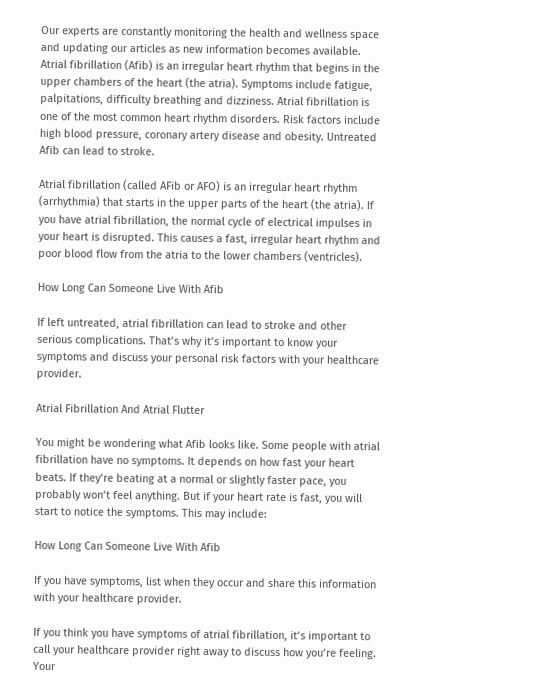Our experts are constantly monitoring the health and wellness space and updating our articles as new information becomes available. Atrial fibrillation (Afib) is an irregular heart rhythm that begins in the upper chambers of the heart (the atria). Symptoms include fatigue, palpitations, difficulty breathing and dizziness. Atrial fibrillation is one of the most common heart rhythm disorders. Risk factors include high blood pressure, coronary artery disease and obesity. Untreated Afib can lead to stroke.

Atrial fibrillation (called AFib or AFO) is an irregular heart rhythm (arrhythmia) that starts in the upper parts of the heart (the atria). If you have atrial fibrillation, the normal cycle of electrical impulses in your heart is disrupted. This causes a fast, irregular heart rhythm and poor blood flow from the atria to the lower chambers (ventricles).

How Long Can Someone Live With Afib

If left untreated, atrial fibrillation can lead to stroke and other serious complications. That’s why it’s important to know your symptoms and discuss your personal risk factors with your healthcare provider.

Atrial Fibrillation And Atrial Flutter

You might be wondering what Afib looks like. Some people with atrial fibrillation have no symptoms. It depends on how fast your heart beats. If they’re beating at a normal or slightly faster pace, you probably won’t feel anything. But if your heart rate is fast, you will start to notice the symptoms. This may include:

How Long Can Someone Live With Afib

If you have symptoms, list when they occur and share this information with your healthcare provider.

If you think you have symptoms of atrial fibrillation, it’s important to call your healthcare provider right away to discuss how you’re feeling. Your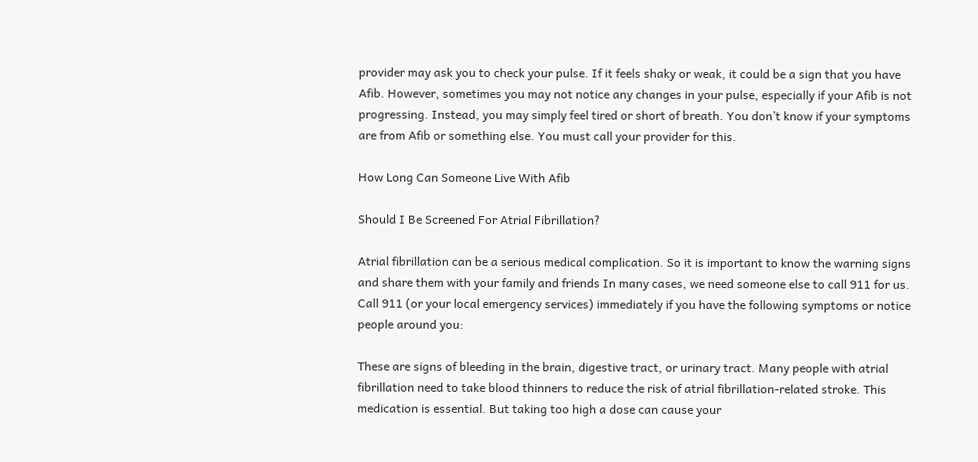provider may ask you to check your pulse. If it feels shaky or weak, it could be a sign that you have Afib. However, sometimes you may not notice any changes in your pulse, especially if your Afib is not progressing. Instead, you may simply feel tired or short of breath. You don’t know if your symptoms are from Afib or something else. You must call your provider for this.

How Long Can Someone Live With Afib

Should I Be Screened For Atrial Fibrillation?

Atrial fibrillation can be a serious medical complication. So it is important to know the warning signs and share them with your family and friends In many cases, we need someone else to call 911 for us. Call 911 (or your local emergency services) immediately if you have the following symptoms or notice people around you:

These are signs of bleeding in the brain, digestive tract, or urinary tract. Many people with atrial fibrillation need to take blood thinners to reduce the risk of atrial fibrillation-related stroke. This medication is essential. But taking too high a dose can cause your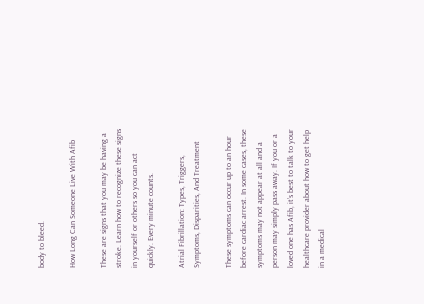body to bleed.

How Long Can Someone Live With Afib

These are signs that you may be having a stroke. Learn how to recognize these signs in yourself or others so you can act quickly. Every minute counts.

Atrial Fibrillation: Types, Triggers, Symptoms, Disparities, And Treatment

These symptoms can occur up to an hour before cardiac arrest. In some cases, these symptoms may not appear at all and a person may simply pass away. If you or a loved one has Afib, it’s best to talk to your healthcare provider about how to get help in a medical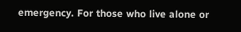emergency. For those who live alone or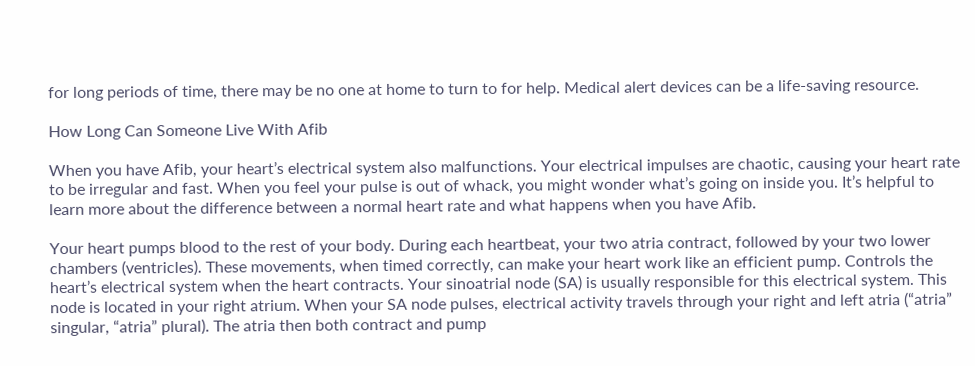for long periods of time, there may be no one at home to turn to for help. Medical alert devices can be a life-saving resource.

How Long Can Someone Live With Afib

When you have Afib, your heart’s electrical system also malfunctions. Your electrical impulses are chaotic, causing your heart rate to be irregular and fast. When you feel your pulse is out of whack, you might wonder what’s going on inside you. It’s helpful to learn more about the difference between a normal heart rate and what happens when you have Afib.

Your heart pumps blood to the rest of your body. During each heartbeat, your two atria contract, followed by your two lower chambers (ventricles). These movements, when timed correctly, can make your heart work like an efficient pump. Controls the heart’s electrical system when the heart contracts. Your sinoatrial node (SA) is usually responsible for this electrical system. This node is located in your right atrium. When your SA node pulses, electrical activity travels through your right and left atria (“atria” singular, “atria” plural). The atria then both contract and pump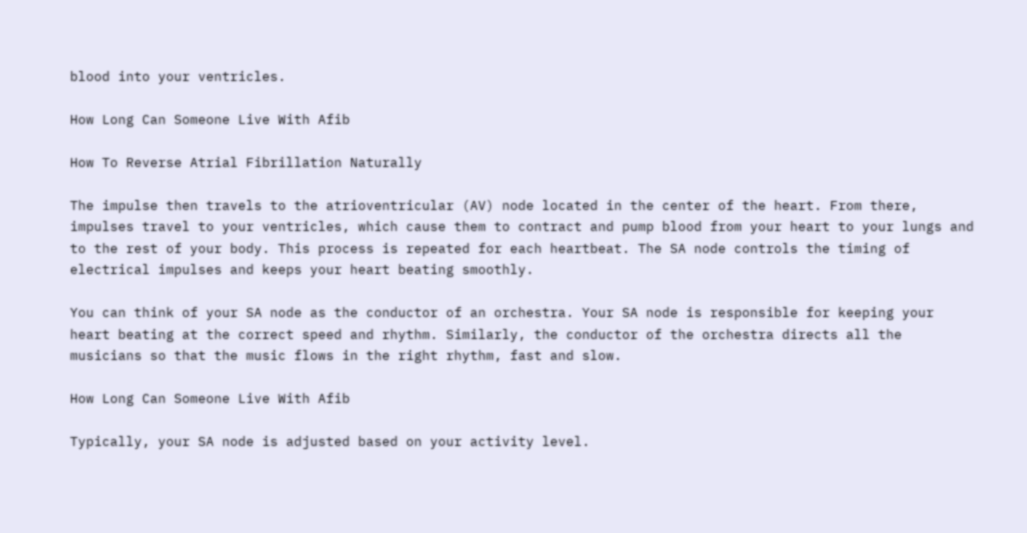blood into your ventricles.

How Long Can Someone Live With Afib

How To Reverse Atrial Fibrillation Naturally

The impulse then travels to the atrioventricular (AV) node located in the center of the heart. From there, impulses travel to your ventricles, which cause them to contract and pump blood from your heart to your lungs and to the rest of your body. This process is repeated for each heartbeat. The SA node controls the timing of electrical impulses and keeps your heart beating smoothly.

You can think of your SA node as the conductor of an orchestra. Your SA node is responsible for keeping your heart beating at the correct speed and rhythm. Similarly, the conductor of the orchestra directs all the musicians so that the music flows in the right rhythm, fast and slow.

How Long Can Someone Live With Afib

Typically, your SA node is adjusted based on your activity level.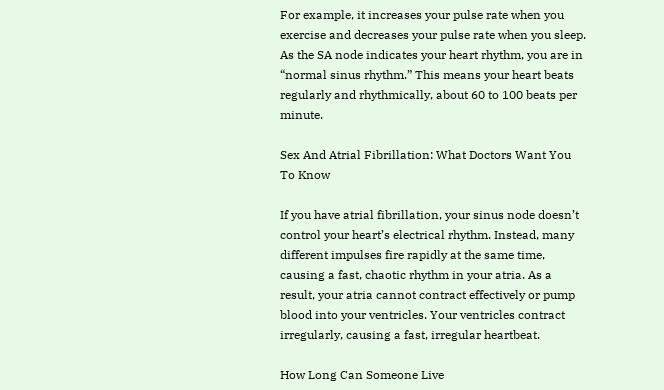For example, it increases your pulse rate when you exercise and decreases your pulse rate when you sleep. As the SA node indicates your heart rhythm, you are in “normal sinus rhythm.” This means your heart beats regularly and rhythmically, about 60 to 100 beats per minute.

Sex And Atrial Fibrillation: What Doctors Want You To Know

If you have atrial fibrillation, your sinus node doesn’t control your heart’s electrical rhythm. Instead, many different impulses fire rapidly at the same time, causing a fast, chaotic rhythm in your atria. As a result, your atria cannot contract effectively or pump blood into your ventricles. Your ventricles contract irregularly, causing a fast, irregular heartbeat.

How Long Can Someone Live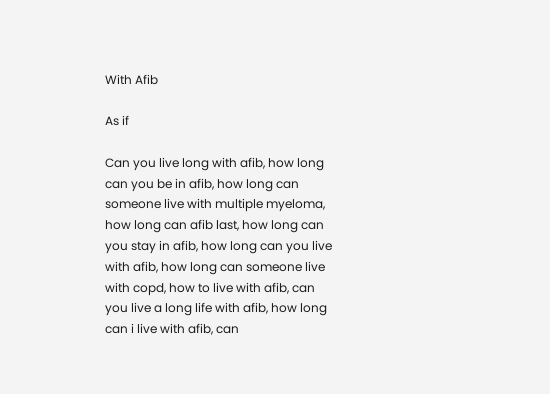With Afib

As if

Can you live long with afib, how long can you be in afib, how long can someone live with multiple myeloma, how long can afib last, how long can you stay in afib, how long can you live with afib, how long can someone live with copd, how to live with afib, can you live a long life with afib, how long can i live with afib, can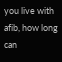you live with afib, how long can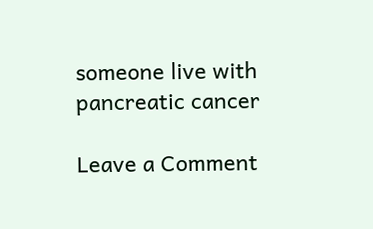someone live with pancreatic cancer

Leave a Comment